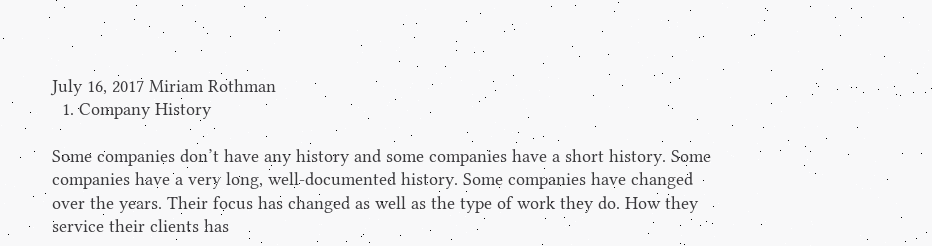July 16, 2017 Miriam Rothman
  1. Company History

Some companies don’t have any history and some companies have a short history. Some companies have a very long, well-documented history. Some companies have changed over the years. Their focus has changed as well as the type of work they do. How they service their clients has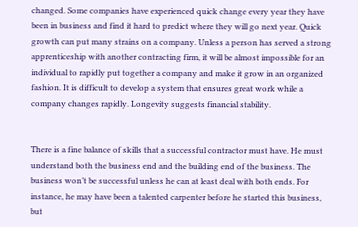changed. Some companies have experienced quick change every year they have been in business and find it hard to predict where they will go next year. Quick growth can put many strains on a company. Unless a person has served a strong apprenticeship with another contracting firm, it will be almost impossible for an individual to rapidly put together a company and make it grow in an organized fashion. It is difficult to develop a system that ensures great work while a company changes rapidly. Longevity suggests financial stability.


There is a fine balance of skills that a successful contractor must have. He must understand both the business end and the building end of the business. The business won’t be successful unless he can at least deal with both ends. For instance, he may have been a talented carpenter before he started this business, but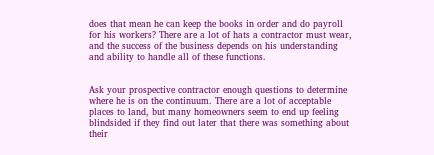does that mean he can keep the books in order and do payroll for his workers? There are a lot of hats a contractor must wear, and the success of the business depends on his understanding and ability to handle all of these functions.


Ask your prospective contractor enough questions to determine where he is on the continuum. There are a lot of acceptable places to land, but many homeowners seem to end up feeling blindsided if they find out later that there was something about their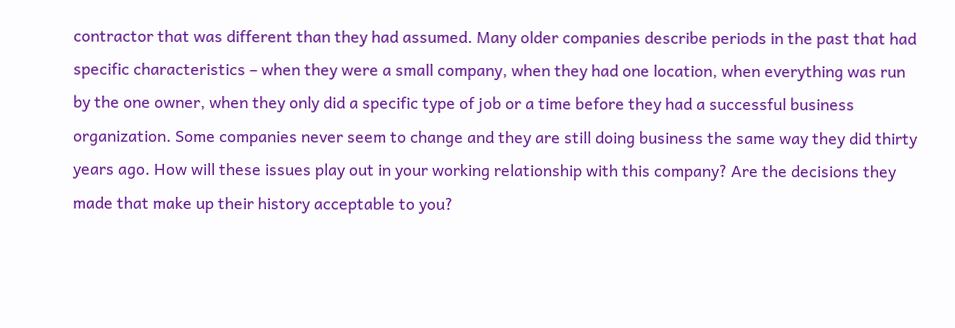contractor that was different than they had assumed. Many older companies describe periods in the past that had specific characteristics – when they were a small company, when they had one location, when everything was run by the one owner, when they only did a specific type of job or a time before they had a successful business organization. Some companies never seem to change and they are still doing business the same way they did thirty years ago. How will these issues play out in your working relationship with this company? Are the decisions they made that make up their history acceptable to you?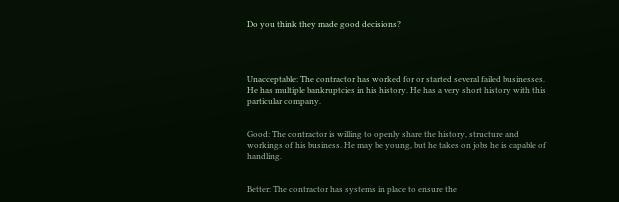Do you think they made good decisions?




Unacceptable: The contractor has worked for or started several failed businesses. He has multiple bankruptcies in his history. He has a very short history with this particular company.


Good: The contractor is willing to openly share the history, structure and workings of his business. He may be young, but he takes on jobs he is capable of handling.


Better: The contractor has systems in place to ensure the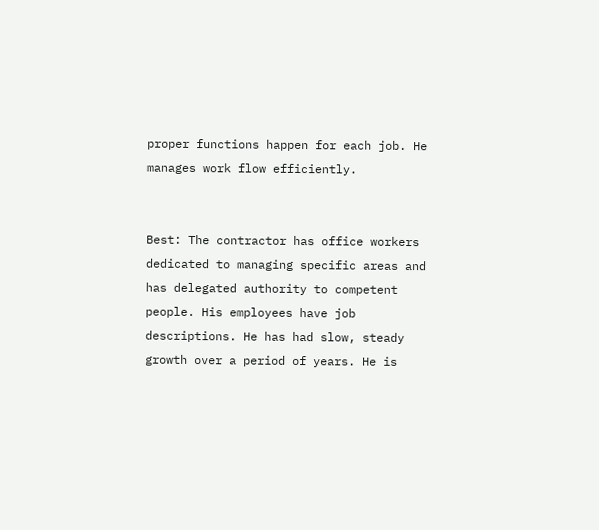proper functions happen for each job. He manages work flow efficiently.


Best: The contractor has office workers dedicated to managing specific areas and has delegated authority to competent people. His employees have job descriptions. He has had slow, steady growth over a period of years. He is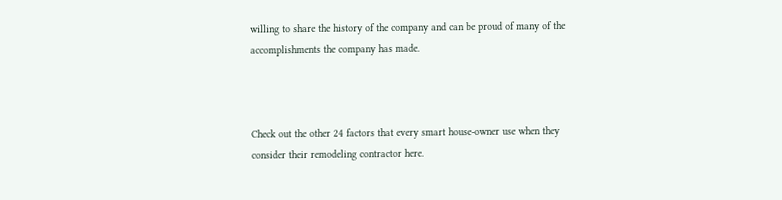willing to share the history of the company and can be proud of many of the accomplishments the company has made.



Check out the other 24 factors that every smart house-owner use when they consider their remodeling contractor here.